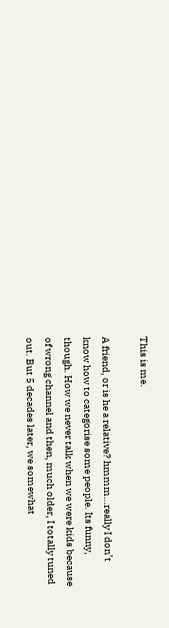This is me.

A friend, or is he a relative? hmmm…really I don’t know how to categorise some people. Its funny, though. How we never talk when we were kids because of wrong channel and then, much older, I totally tuned out. But 5 decades later, we somewhat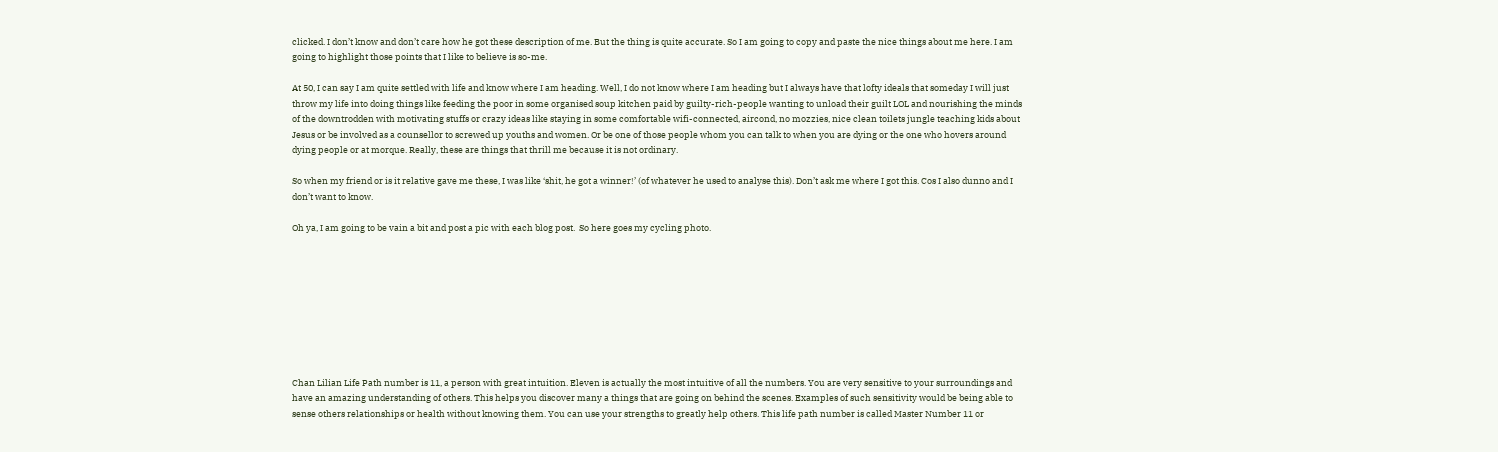clicked. I don’t know and don’t care how he got these description of me. But the thing is quite accurate. So I am going to copy and paste the nice things about me here. I am going to highlight those points that I like to believe is so-me.

At 50, I can say I am quite settled with life and know where I am heading. Well, I do not know where I am heading but I always have that lofty ideals that someday I will just throw my life into doing things like feeding the poor in some organised soup kitchen paid by guilty-rich-people wanting to unload their guilt LOL and nourishing the minds of the downtrodden with motivating stuffs or crazy ideas like staying in some comfortable wifi-connected, aircond, no mozzies, nice clean toilets jungle teaching kids about Jesus or be involved as a counsellor to screwed up youths and women. Or be one of those people whom you can talk to when you are dying or the one who hovers around dying people or at morque. Really, these are things that thrill me because it is not ordinary.

So when my friend or is it relative gave me these, I was like ‘shit, he got a winner!’ (of whatever he used to analyse this). Don’t ask me where I got this. Cos I also dunno and I don’t want to know.

Oh ya, I am going to be vain a bit and post a pic with each blog post.  So here goes my cycling photo.









Chan Lilian Life Path number is 11, a person with great intuition. Eleven is actually the most intuitive of all the numbers. You are very sensitive to your surroundings and have an amazing understanding of others. This helps you discover many a things that are going on behind the scenes. Examples of such sensitivity would be being able to sense others relationships or health without knowing them. You can use your strengths to greatly help others. This life path number is called Master Number 11 or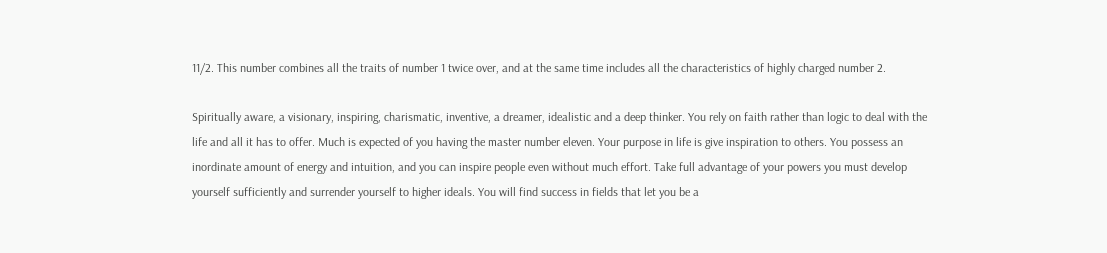11/2. This number combines all the traits of number 1 twice over, and at the same time includes all the characteristics of highly charged number 2.

Spiritually aware, a visionary, inspiring, charismatic, inventive, a dreamer, idealistic and a deep thinker. You rely on faith rather than logic to deal with the life and all it has to offer. Much is expected of you having the master number eleven. Your purpose in life is give inspiration to others. You possess an inordinate amount of energy and intuition, and you can inspire people even without much effort. Take full advantage of your powers you must develop yourself sufficiently and surrender yourself to higher ideals. You will find success in fields that let you be a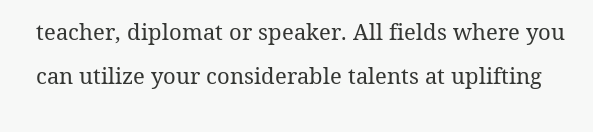teacher, diplomat or speaker. All fields where you can utilize your considerable talents at uplifting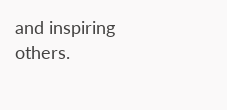and inspiring others.